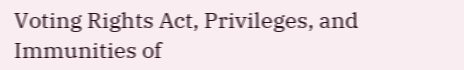Voting Rights Act, Privileges, and Immunities of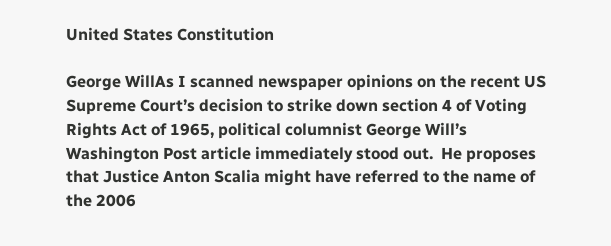United States Constitution

George WillAs I scanned newspaper opinions on the recent US Supreme Court’s decision to strike down section 4 of Voting Rights Act of 1965, political columnist George Will’s Washington Post article immediately stood out.  He proposes that Justice Anton Scalia might have referred to the name of the 2006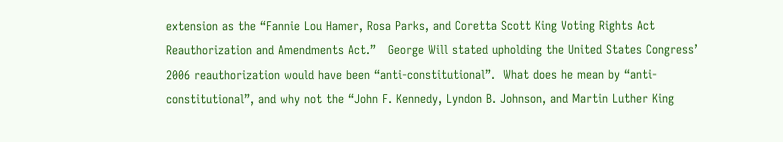extension as the “Fannie Lou Hamer, Rosa Parks, and Coretta Scott King Voting Rights Act Reauthorization and Amendments Act.”   George Will stated upholding the United States Congress’ 2006 reauthorization would have been “anti-constitutional”.  What does he mean by “anti-constitutional”, and why not the “John F. Kennedy, Lyndon B. Johnson, and Martin Luther King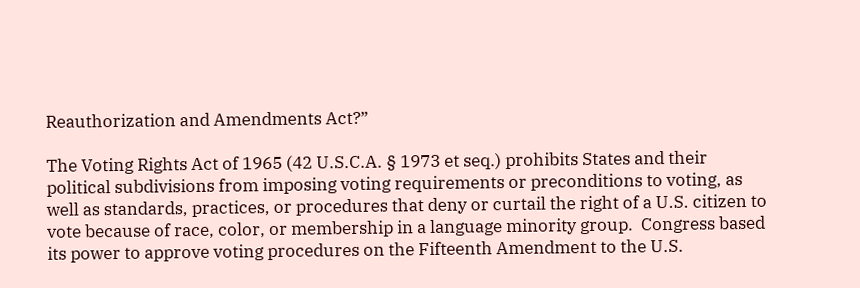Reauthorization and Amendments Act?”

The Voting Rights Act of 1965 (42 U.S.C.A. § 1973 et seq.) prohibits States and their political subdivisions from imposing voting requirements or preconditions to voting, as well as standards, practices, or procedures that deny or curtail the right of a U.S. citizen to vote because of race, color, or membership in a language minority group.  Congress based its power to approve voting procedures on the Fifteenth Amendment to the U.S.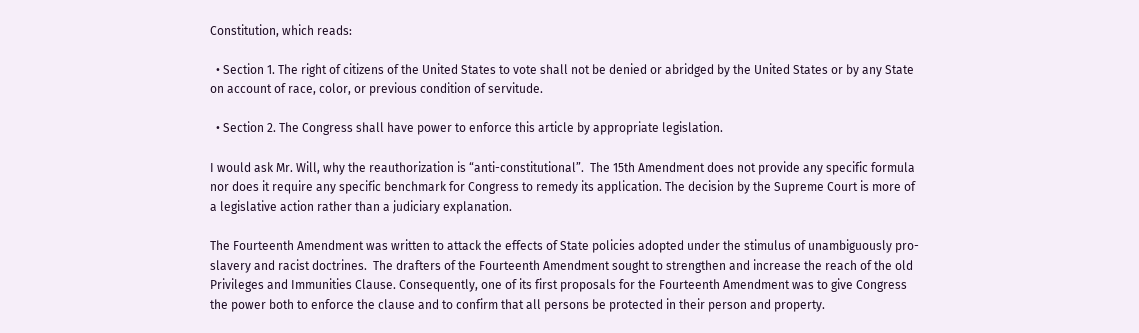Constitution, which reads:

  • Section 1. The right of citizens of the United States to vote shall not be denied or abridged by the United States or by any State on account of race, color, or previous condition of servitude.

  • Section 2. The Congress shall have power to enforce this article by appropriate legislation.

I would ask Mr. Will, why the reauthorization is “anti-constitutional”.  The 15th Amendment does not provide any specific formula nor does it require any specific benchmark for Congress to remedy its application. The decision by the Supreme Court is more of a legislative action rather than a judiciary explanation.

The Fourteenth Amendment was written to attack the effects of State policies adopted under the stimulus of unambiguously pro-slavery and racist doctrines.  The drafters of the Fourteenth Amendment sought to strengthen and increase the reach of the old Privileges and Immunities Clause. Consequently, one of its first proposals for the Fourteenth Amendment was to give Congress the power both to enforce the clause and to confirm that all persons be protected in their person and property.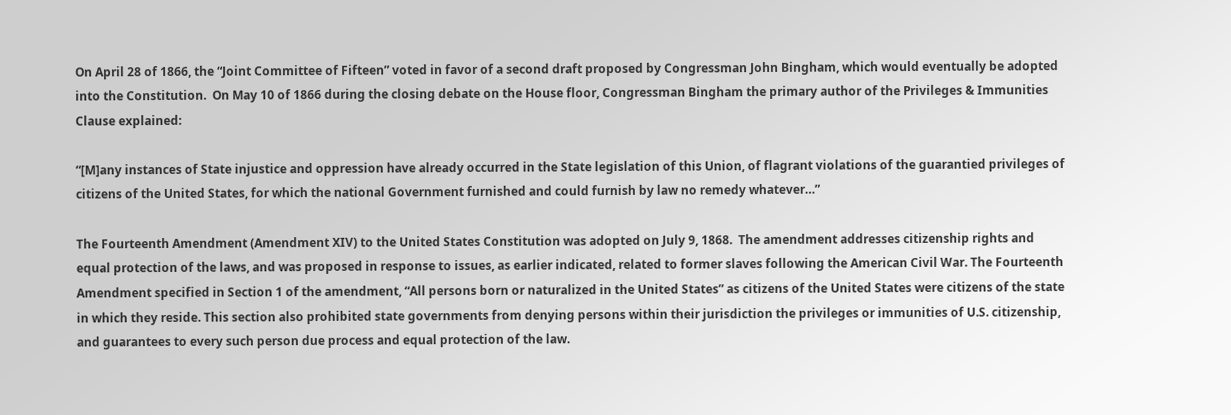On April 28 of 1866, the “Joint Committee of Fifteen” voted in favor of a second draft proposed by Congressman John Bingham, which would eventually be adopted into the Constitution.  On May 10 of 1866 during the closing debate on the House floor, Congressman Bingham the primary author of the Privileges & Immunities Clause explained:

“[M]any instances of State injustice and oppression have already occurred in the State legislation of this Union, of flagrant violations of the guarantied privileges of citizens of the United States, for which the national Government furnished and could furnish by law no remedy whatever…”

The Fourteenth Amendment (Amendment XIV) to the United States Constitution was adopted on July 9, 1868.  The amendment addresses citizenship rights and equal protection of the laws, and was proposed in response to issues, as earlier indicated, related to former slaves following the American Civil War. The Fourteenth Amendment specified in Section 1 of the amendment, “All persons born or naturalized in the United States” as citizens of the United States were citizens of the state in which they reside. This section also prohibited state governments from denying persons within their jurisdiction the privileges or immunities of U.S. citizenship, and guarantees to every such person due process and equal protection of the law.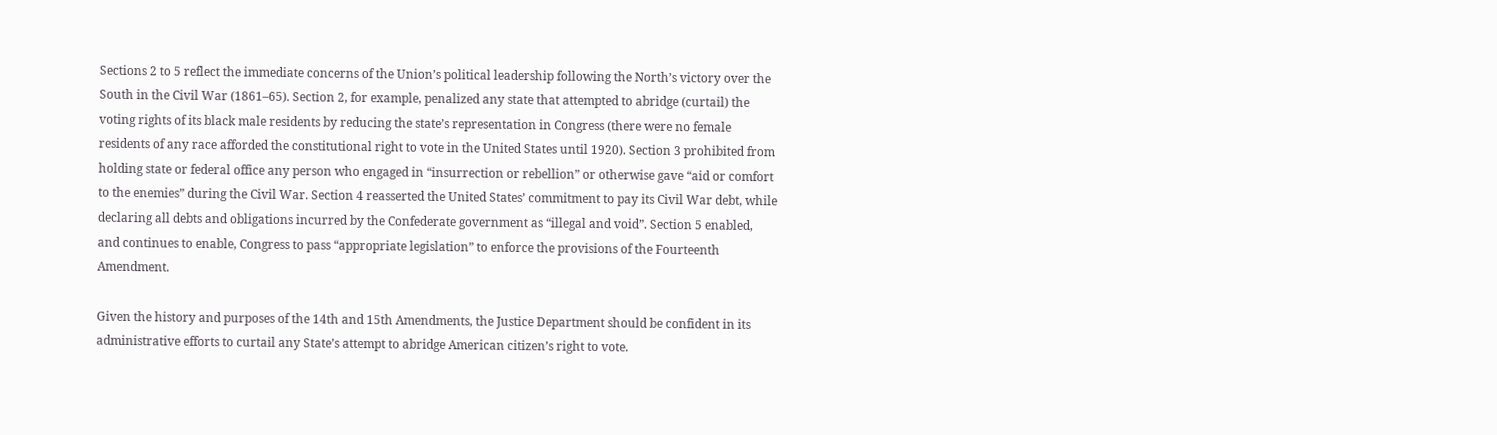Sections 2 to 5 reflect the immediate concerns of the Union’s political leadership following the North’s victory over the South in the Civil War (1861–65). Section 2, for example, penalized any state that attempted to abridge (curtail) the voting rights of its black male residents by reducing the state’s representation in Congress (there were no female residents of any race afforded the constitutional right to vote in the United States until 1920). Section 3 prohibited from holding state or federal office any person who engaged in “insurrection or rebellion” or otherwise gave “aid or comfort to the enemies” during the Civil War. Section 4 reasserted the United States’ commitment to pay its Civil War debt, while declaring all debts and obligations incurred by the Confederate government as “illegal and void”. Section 5 enabled, and continues to enable, Congress to pass “appropriate legislation” to enforce the provisions of the Fourteenth Amendment.

Given the history and purposes of the 14th and 15th Amendments, the Justice Department should be confident in its administrative efforts to curtail any State’s attempt to abridge American citizen’s right to vote.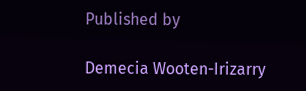Published by

Demecia Wooten-Irizarry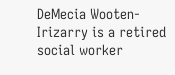DeMecia Wooten-Irizarry is a retired social worker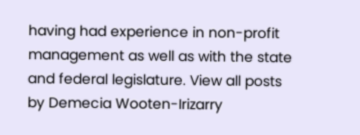having had experience in non-profit management as well as with the state and federal legislature. View all posts by Demecia Wooten-Irizarry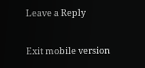Leave a Reply

Exit mobile version